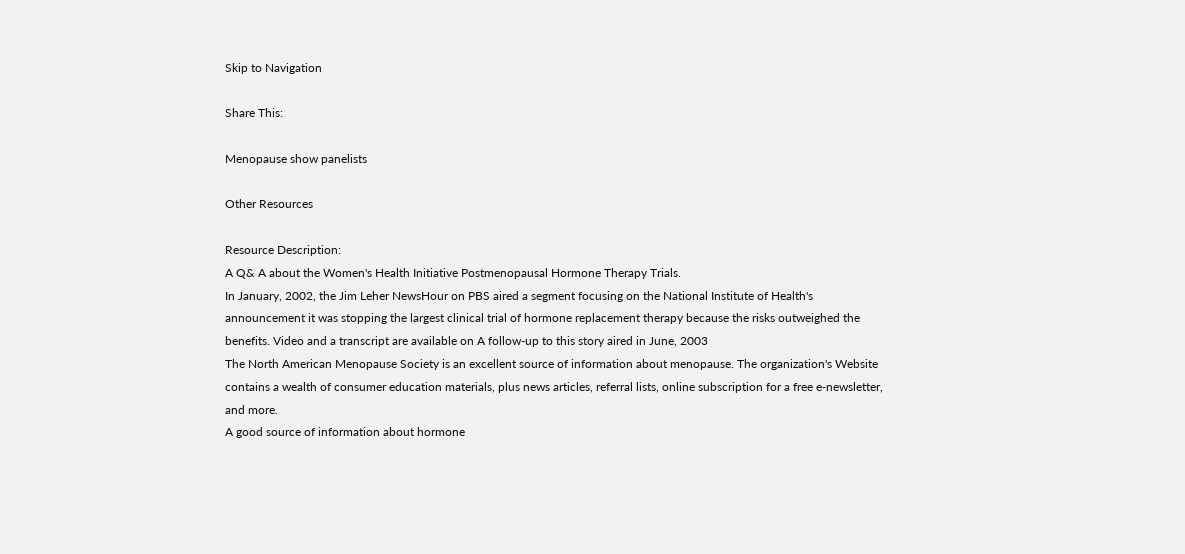Skip to Navigation

Share This:

Menopause show panelists

Other Resources

Resource Description:
A Q& A about the Women's Health Initiative Postmenopausal Hormone Therapy Trials.
In January, 2002, the Jim Leher NewsHour on PBS aired a segment focusing on the National Institute of Health's announcement it was stopping the largest clinical trial of hormone replacement therapy because the risks outweighed the benefits. Video and a transcript are available on A follow-up to this story aired in June, 2003
The North American Menopause Society is an excellent source of information about menopause. The organization's Website contains a wealth of consumer education materials, plus news articles, referral lists, online subscription for a free e-newsletter, and more.
A good source of information about hormone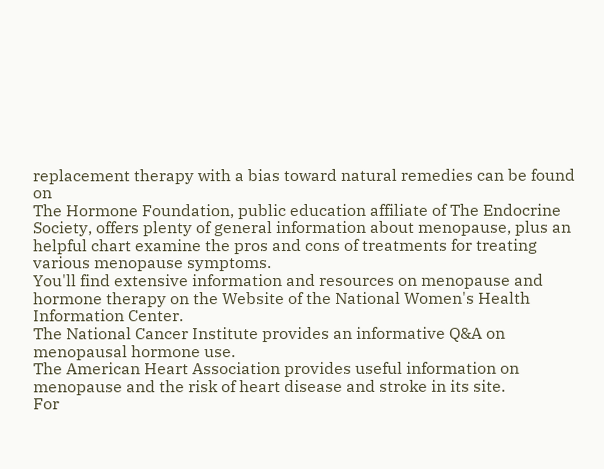replacement therapy with a bias toward natural remedies can be found on
The Hormone Foundation, public education affiliate of The Endocrine Society, offers plenty of general information about menopause, plus an helpful chart examine the pros and cons of treatments for treating various menopause symptoms.
You'll find extensive information and resources on menopause and hormone therapy on the Website of the National Women's Health Information Center.
The National Cancer Institute provides an informative Q&A on menopausal hormone use.
The American Heart Association provides useful information on menopause and the risk of heart disease and stroke in its site.
For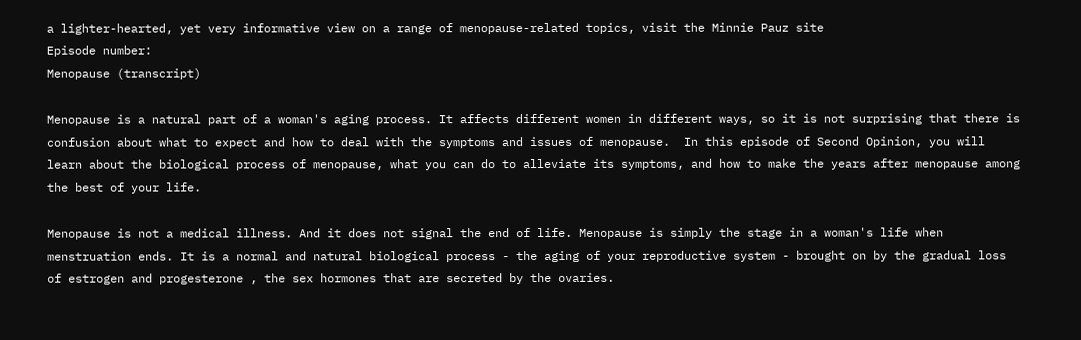a lighter-hearted, yet very informative view on a range of menopause-related topics, visit the Minnie Pauz site
Episode number:
Menopause (transcript)

Menopause is a natural part of a woman's aging process. It affects different women in different ways, so it is not surprising that there is confusion about what to expect and how to deal with the symptoms and issues of menopause.  In this episode of Second Opinion, you will learn about the biological process of menopause, what you can do to alleviate its symptoms, and how to make the years after menopause among the best of your life.

Menopause is not a medical illness. And it does not signal the end of life. Menopause is simply the stage in a woman's life when menstruation ends. It is a normal and natural biological process - the aging of your reproductive system - brought on by the gradual loss of estrogen and progesterone , the sex hormones that are secreted by the ovaries.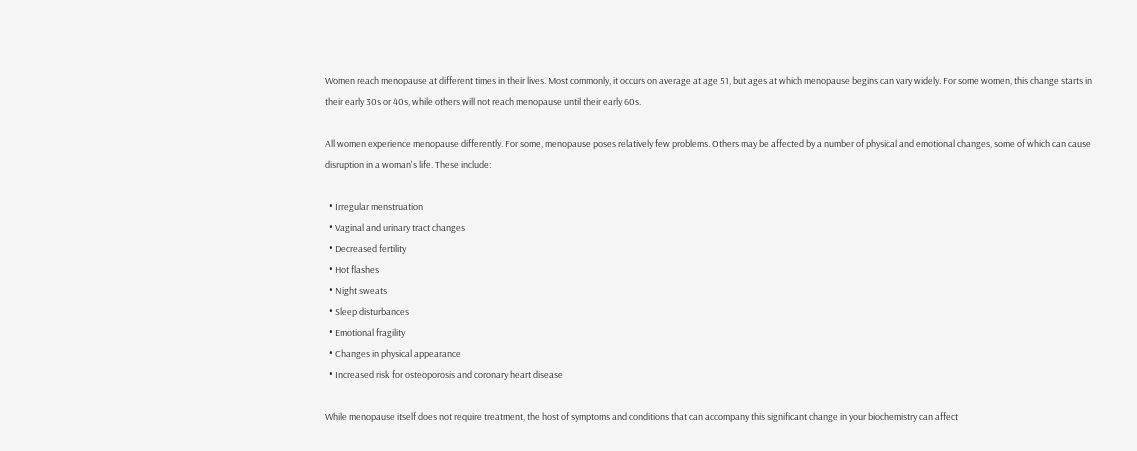Women reach menopause at different times in their lives. Most commonly, it occurs on average at age 51, but ages at which menopause begins can vary widely. For some women, this change starts in their early 30s or 40s, while others will not reach menopause until their early 60s.

All women experience menopause differently. For some, menopause poses relatively few problems. Others may be affected by a number of physical and emotional changes, some of which can cause disruption in a woman's life. These include:

  • Irregular menstruation
  • Vaginal and urinary tract changes
  • Decreased fertility
  • Hot flashes
  • Night sweats
  • Sleep disturbances
  • Emotional fragility
  • Changes in physical appearance
  • Increased risk for osteoporosis and coronary heart disease

While menopause itself does not require treatment, the host of symptoms and conditions that can accompany this significant change in your biochemistry can affect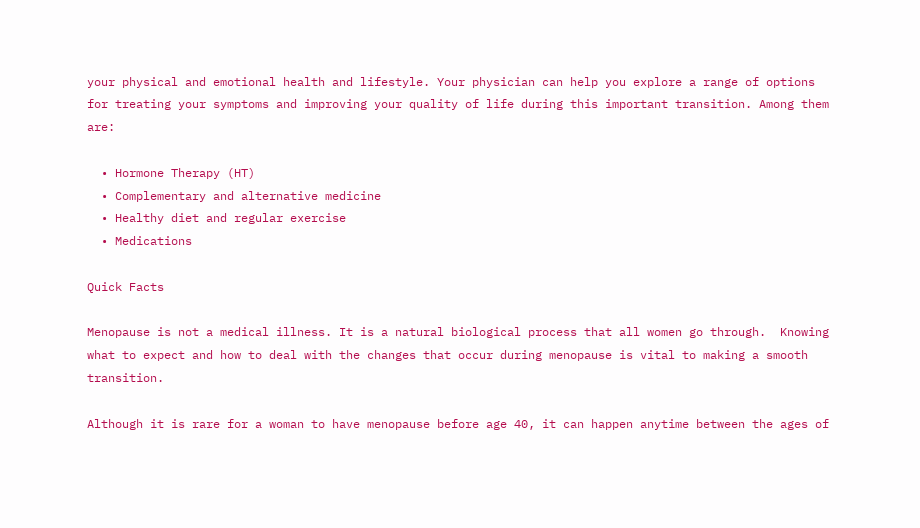your physical and emotional health and lifestyle. Your physician can help you explore a range of options for treating your symptoms and improving your quality of life during this important transition. Among them are:

  • Hormone Therapy (HT)
  • Complementary and alternative medicine
  • Healthy diet and regular exercise
  • Medications

Quick Facts

Menopause is not a medical illness. It is a natural biological process that all women go through.  Knowing what to expect and how to deal with the changes that occur during menopause is vital to making a smooth transition.

Although it is rare for a woman to have menopause before age 40, it can happen anytime between the ages of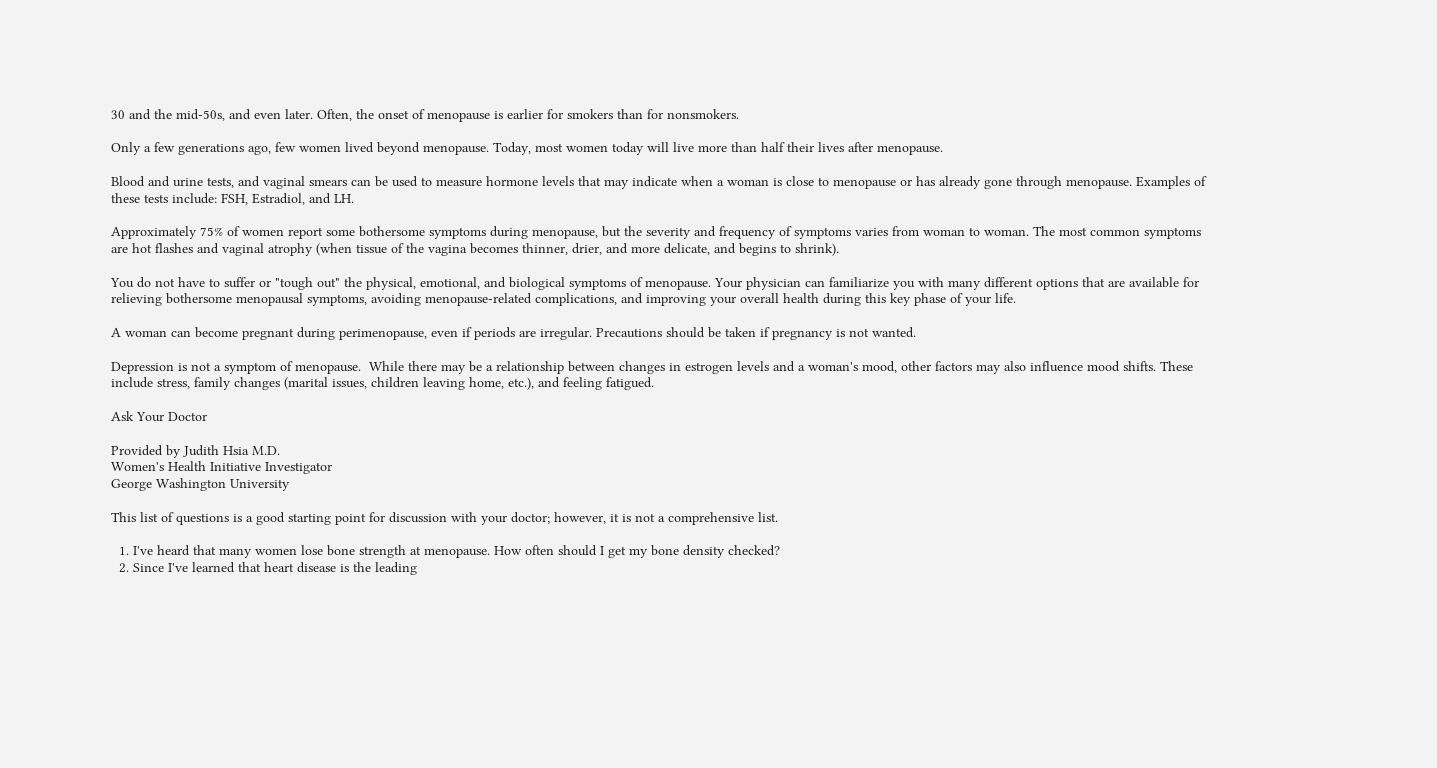30 and the mid-50s, and even later. Often, the onset of menopause is earlier for smokers than for nonsmokers.

Only a few generations ago, few women lived beyond menopause. Today, most women today will live more than half their lives after menopause.

Blood and urine tests, and vaginal smears can be used to measure hormone levels that may indicate when a woman is close to menopause or has already gone through menopause. Examples of these tests include: FSH, Estradiol, and LH.

Approximately 75% of women report some bothersome symptoms during menopause, but the severity and frequency of symptoms varies from woman to woman. The most common symptoms are hot flashes and vaginal atrophy (when tissue of the vagina becomes thinner, drier, and more delicate, and begins to shrink).

You do not have to suffer or "tough out" the physical, emotional, and biological symptoms of menopause. Your physician can familiarize you with many different options that are available for relieving bothersome menopausal symptoms, avoiding menopause-related complications, and improving your overall health during this key phase of your life.

A woman can become pregnant during perimenopause, even if periods are irregular. Precautions should be taken if pregnancy is not wanted.

Depression is not a symptom of menopause.  While there may be a relationship between changes in estrogen levels and a woman's mood, other factors may also influence mood shifts. These include stress, family changes (marital issues, children leaving home, etc.), and feeling fatigued.

Ask Your Doctor

Provided by Judith Hsia M.D.
Women's Health Initiative Investigator
George Washington University

This list of questions is a good starting point for discussion with your doctor; however, it is not a comprehensive list.

  1. I've heard that many women lose bone strength at menopause. How often should I get my bone density checked?
  2. Since I've learned that heart disease is the leading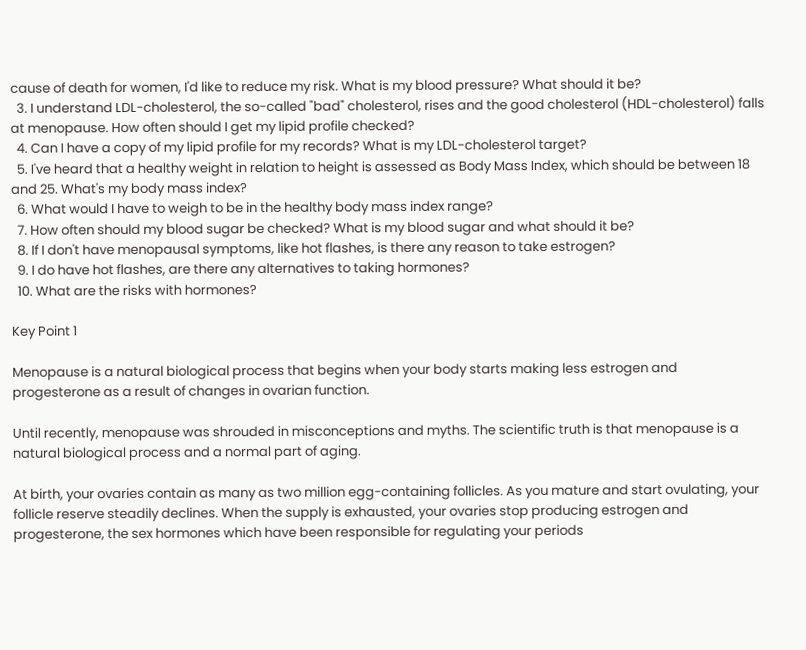cause of death for women, I'd like to reduce my risk. What is my blood pressure? What should it be?
  3. I understand LDL-cholesterol, the so-called "bad" cholesterol, rises and the good cholesterol (HDL-cholesterol) falls at menopause. How often should I get my lipid profile checked?
  4. Can I have a copy of my lipid profile for my records? What is my LDL-cholesterol target?
  5. I've heard that a healthy weight in relation to height is assessed as Body Mass Index, which should be between 18 and 25. What's my body mass index?
  6. What would I have to weigh to be in the healthy body mass index range?
  7. How often should my blood sugar be checked? What is my blood sugar and what should it be?
  8. If I don't have menopausal symptoms, like hot flashes, is there any reason to take estrogen?
  9. I do have hot flashes, are there any alternatives to taking hormones?
  10. What are the risks with hormones?

Key Point 1

Menopause is a natural biological process that begins when your body starts making less estrogen and progesterone as a result of changes in ovarian function.

Until recently, menopause was shrouded in misconceptions and myths. The scientific truth is that menopause is a natural biological process and a normal part of aging.

At birth, your ovaries contain as many as two million egg-containing follicles. As you mature and start ovulating, your follicle reserve steadily declines. When the supply is exhausted, your ovaries stop producing estrogen and progesterone, the sex hormones which have been responsible for regulating your periods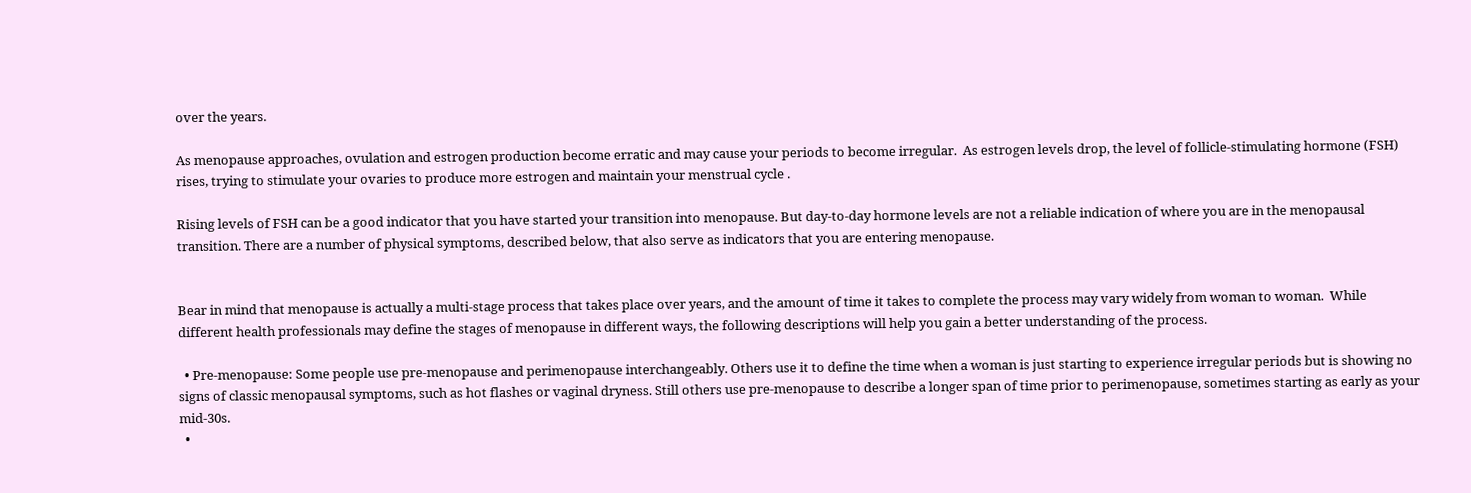over the years.

As menopause approaches, ovulation and estrogen production become erratic and may cause your periods to become irregular.  As estrogen levels drop, the level of follicle-stimulating hormone (FSH) rises, trying to stimulate your ovaries to produce more estrogen and maintain your menstrual cycle .

Rising levels of FSH can be a good indicator that you have started your transition into menopause. But day-to-day hormone levels are not a reliable indication of where you are in the menopausal transition. There are a number of physical symptoms, described below, that also serve as indicators that you are entering menopause.


Bear in mind that menopause is actually a multi-stage process that takes place over years, and the amount of time it takes to complete the process may vary widely from woman to woman.  While different health professionals may define the stages of menopause in different ways, the following descriptions will help you gain a better understanding of the process.

  • Pre-menopause: Some people use pre-menopause and perimenopause interchangeably. Others use it to define the time when a woman is just starting to experience irregular periods but is showing no signs of classic menopausal symptoms, such as hot flashes or vaginal dryness. Still others use pre-menopause to describe a longer span of time prior to perimenopause, sometimes starting as early as your mid-30s.
  •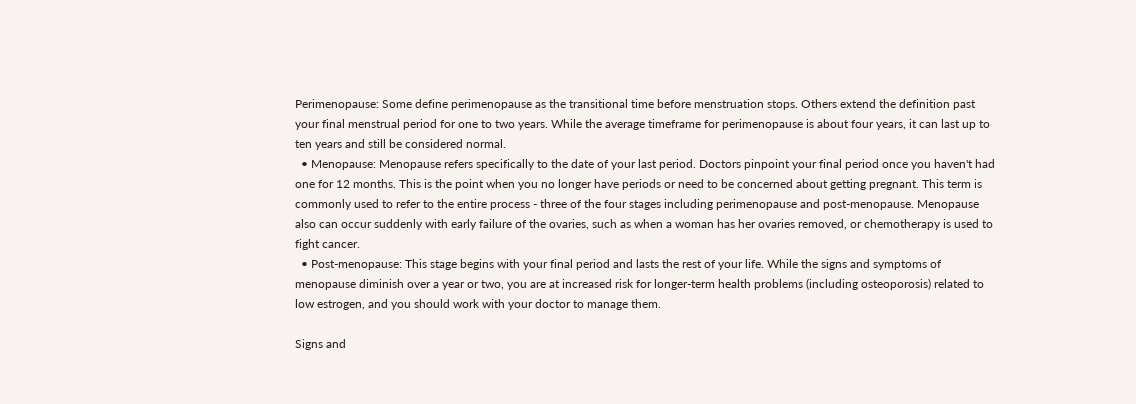Perimenopause: Some define perimenopause as the transitional time before menstruation stops. Others extend the definition past your final menstrual period for one to two years. While the average timeframe for perimenopause is about four years, it can last up to ten years and still be considered normal.
  • Menopause: Menopause refers specifically to the date of your last period. Doctors pinpoint your final period once you haven't had one for 12 months. This is the point when you no longer have periods or need to be concerned about getting pregnant. This term is commonly used to refer to the entire process - three of the four stages including perimenopause and post-menopause. Menopause also can occur suddenly with early failure of the ovaries, such as when a woman has her ovaries removed, or chemotherapy is used to fight cancer.
  • Post-menopause: This stage begins with your final period and lasts the rest of your life. While the signs and symptoms of menopause diminish over a year or two, you are at increased risk for longer-term health problems (including osteoporosis) related to low estrogen, and you should work with your doctor to manage them.

Signs and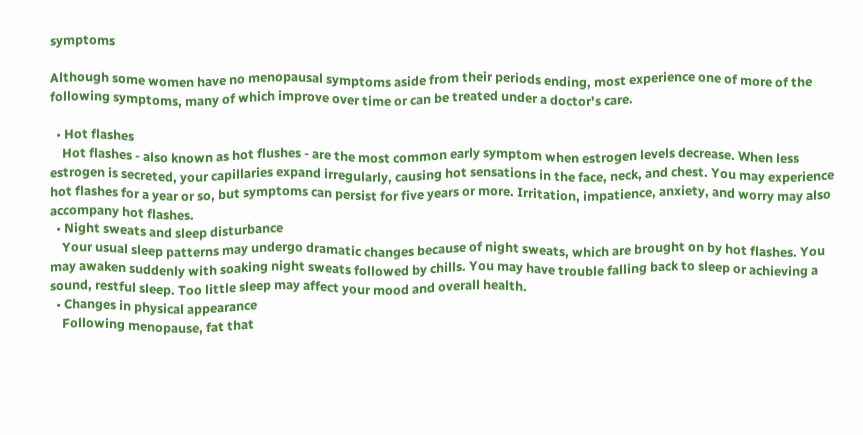symptoms

Although some women have no menopausal symptoms aside from their periods ending, most experience one of more of the following symptoms, many of which improve over time or can be treated under a doctor's care.

  • Hot flashes
    Hot flashes - also known as hot flushes - are the most common early symptom when estrogen levels decrease. When less estrogen is secreted, your capillaries expand irregularly, causing hot sensations in the face, neck, and chest. You may experience hot flashes for a year or so, but symptoms can persist for five years or more. Irritation, impatience, anxiety, and worry may also accompany hot flashes.
  • Night sweats and sleep disturbance
    Your usual sleep patterns may undergo dramatic changes because of night sweats, which are brought on by hot flashes. You may awaken suddenly with soaking night sweats followed by chills. You may have trouble falling back to sleep or achieving a sound, restful sleep. Too little sleep may affect your mood and overall health.
  • Changes in physical appearance
    Following menopause, fat that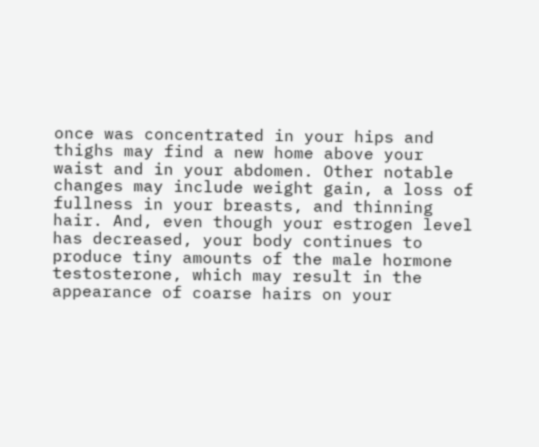once was concentrated in your hips and thighs may find a new home above your waist and in your abdomen. Other notable changes may include weight gain, a loss of fullness in your breasts, and thinning hair. And, even though your estrogen level has decreased, your body continues to produce tiny amounts of the male hormone testosterone, which may result in the appearance of coarse hairs on your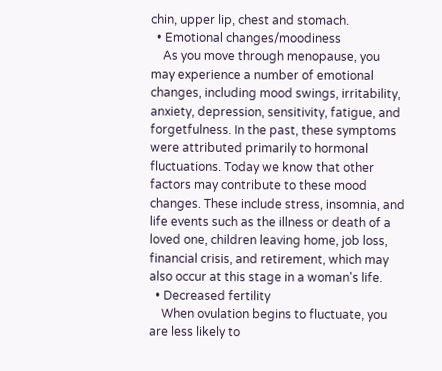chin, upper lip, chest and stomach.
  • Emotional changes/moodiness
    As you move through menopause, you may experience a number of emotional changes, including mood swings, irritability, anxiety, depression, sensitivity, fatigue, and forgetfulness. In the past, these symptoms were attributed primarily to hormonal fluctuations. Today we know that other factors may contribute to these mood changes. These include stress, insomnia, and life events such as the illness or death of a loved one, children leaving home, job loss, financial crisis, and retirement, which may also occur at this stage in a woman's life.
  • Decreased fertility
    When ovulation begins to fluctuate, you are less likely to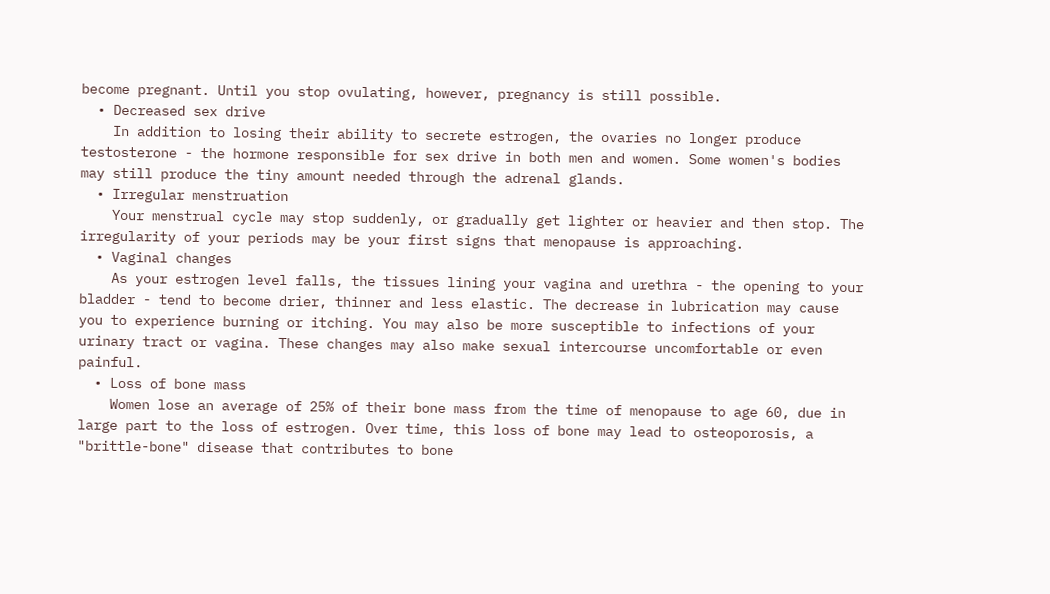become pregnant. Until you stop ovulating, however, pregnancy is still possible.
  • Decreased sex drive
    In addition to losing their ability to secrete estrogen, the ovaries no longer produce testosterone - the hormone responsible for sex drive in both men and women. Some women's bodies may still produce the tiny amount needed through the adrenal glands.
  • Irregular menstruation
    Your menstrual cycle may stop suddenly, or gradually get lighter or heavier and then stop. The irregularity of your periods may be your first signs that menopause is approaching.
  • Vaginal changes
    As your estrogen level falls, the tissues lining your vagina and urethra - the opening to your bladder - tend to become drier, thinner and less elastic. The decrease in lubrication may cause you to experience burning or itching. You may also be more susceptible to infections of your urinary tract or vagina. These changes may also make sexual intercourse uncomfortable or even painful.
  • Loss of bone mass
    Women lose an average of 25% of their bone mass from the time of menopause to age 60, due in large part to the loss of estrogen. Over time, this loss of bone may lead to osteoporosis, a "brittle-bone" disease that contributes to bone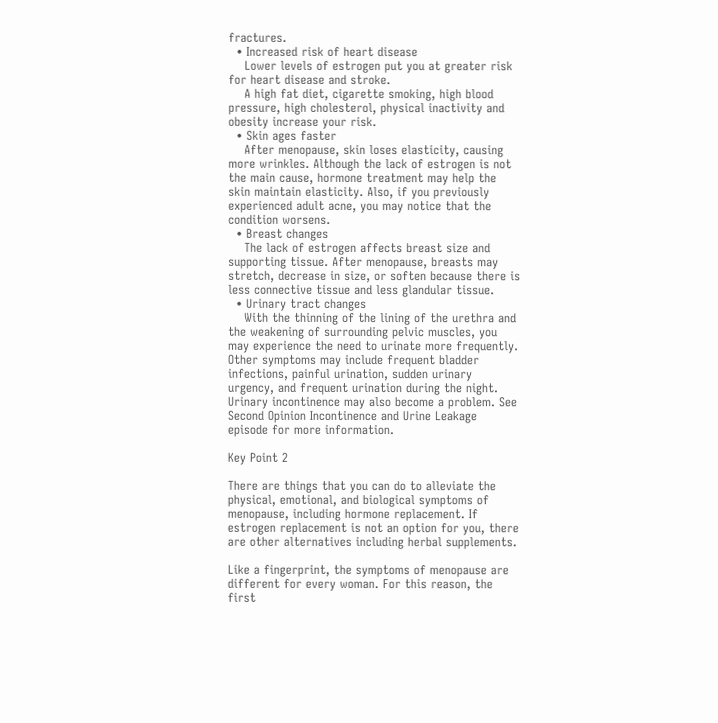fractures.
  • Increased risk of heart disease
    Lower levels of estrogen put you at greater risk for heart disease and stroke.
    A high fat diet, cigarette smoking, high blood pressure, high cholesterol, physical inactivity and obesity increase your risk.
  • Skin ages faster
    After menopause, skin loses elasticity, causing more wrinkles. Although the lack of estrogen is not the main cause, hormone treatment may help the skin maintain elasticity. Also, if you previously experienced adult acne, you may notice that the condition worsens.
  • Breast changes
    The lack of estrogen affects breast size and supporting tissue. After menopause, breasts may stretch, decrease in size, or soften because there is less connective tissue and less glandular tissue.
  • Urinary tract changes
    With the thinning of the lining of the urethra and the weakening of surrounding pelvic muscles, you may experience the need to urinate more frequently. Other symptoms may include frequent bladder infections, painful urination, sudden urinary urgency, and frequent urination during the night. Urinary incontinence may also become a problem. See Second Opinion Incontinence and Urine Leakage episode for more information.

Key Point 2

There are things that you can do to alleviate the physical, emotional, and biological symptoms of menopause, including hormone replacement. If estrogen replacement is not an option for you, there are other alternatives including herbal supplements.

Like a fingerprint, the symptoms of menopause are different for every woman. For this reason, the first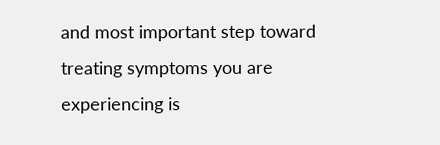and most important step toward treating symptoms you are experiencing is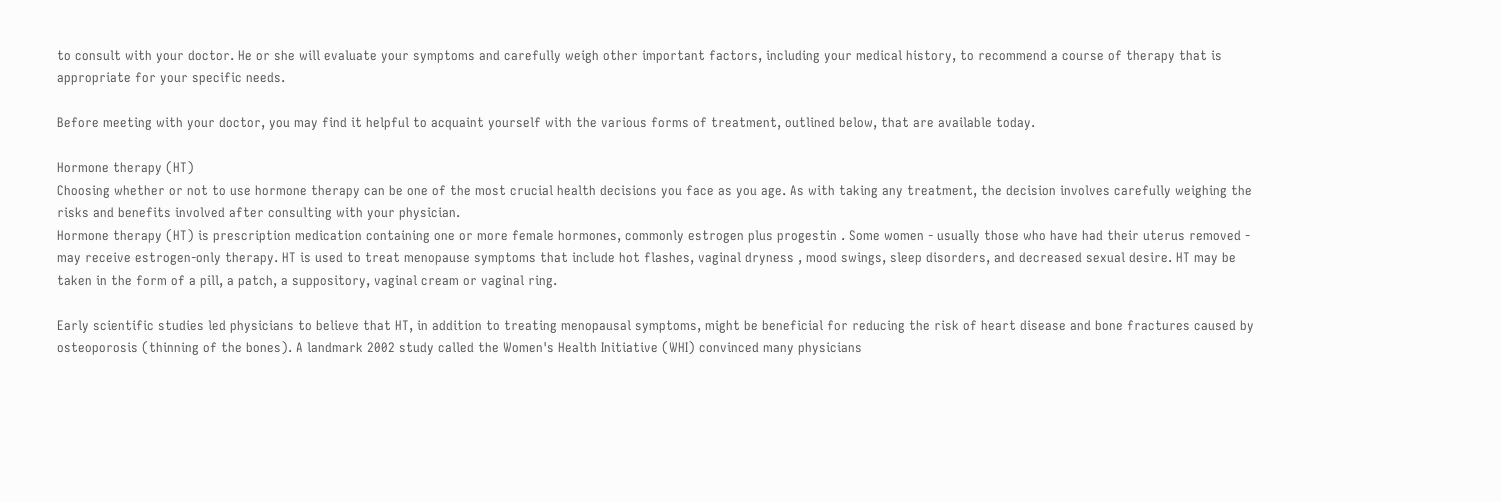to consult with your doctor. He or she will evaluate your symptoms and carefully weigh other important factors, including your medical history, to recommend a course of therapy that is appropriate for your specific needs.

Before meeting with your doctor, you may find it helpful to acquaint yourself with the various forms of treatment, outlined below, that are available today.

Hormone therapy (HT)
Choosing whether or not to use hormone therapy can be one of the most crucial health decisions you face as you age. As with taking any treatment, the decision involves carefully weighing the risks and benefits involved after consulting with your physician.
Hormone therapy (HT) is prescription medication containing one or more female hormones, commonly estrogen plus progestin . Some women - usually those who have had their uterus removed - may receive estrogen-only therapy. HT is used to treat menopause symptoms that include hot flashes, vaginal dryness , mood swings, sleep disorders, and decreased sexual desire. HT may be taken in the form of a pill, a patch, a suppository, vaginal cream or vaginal ring.

Early scientific studies led physicians to believe that HT, in addition to treating menopausal symptoms, might be beneficial for reducing the risk of heart disease and bone fractures caused by osteoporosis (thinning of the bones). A landmark 2002 study called the Women's Health Initiative (WHI) convinced many physicians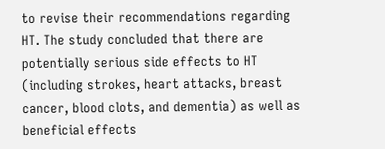to revise their recommendations regarding HT. The study concluded that there are potentially serious side effects to HT (including strokes, heart attacks, breast cancer, blood clots, and dementia) as well as beneficial effects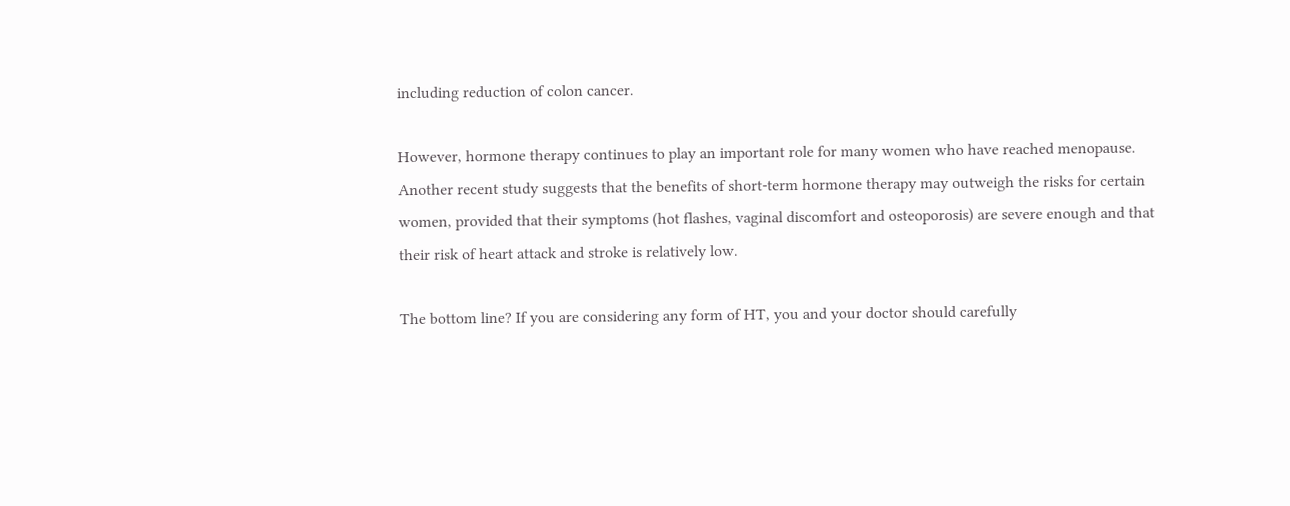including reduction of colon cancer.

However, hormone therapy continues to play an important role for many women who have reached menopause. Another recent study suggests that the benefits of short-term hormone therapy may outweigh the risks for certain women, provided that their symptoms (hot flashes, vaginal discomfort and osteoporosis) are severe enough and that their risk of heart attack and stroke is relatively low.

The bottom line? If you are considering any form of HT, you and your doctor should carefully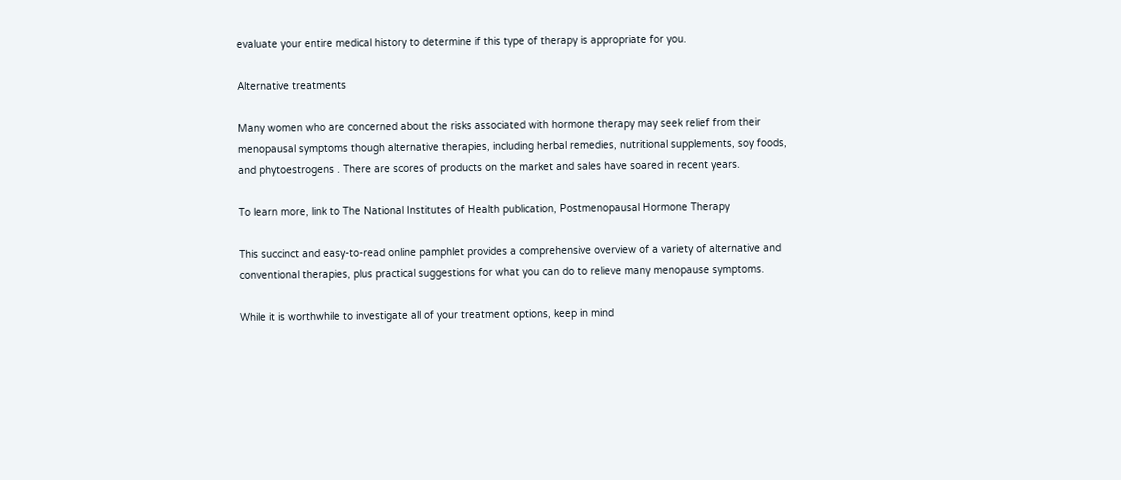evaluate your entire medical history to determine if this type of therapy is appropriate for you.

Alternative treatments

Many women who are concerned about the risks associated with hormone therapy may seek relief from their menopausal symptoms though alternative therapies, including herbal remedies, nutritional supplements, soy foods, and phytoestrogens . There are scores of products on the market and sales have soared in recent years.

To learn more, link to The National Institutes of Health publication, Postmenopausal Hormone Therapy

This succinct and easy-to-read online pamphlet provides a comprehensive overview of a variety of alternative and conventional therapies, plus practical suggestions for what you can do to relieve many menopause symptoms.

While it is worthwhile to investigate all of your treatment options, keep in mind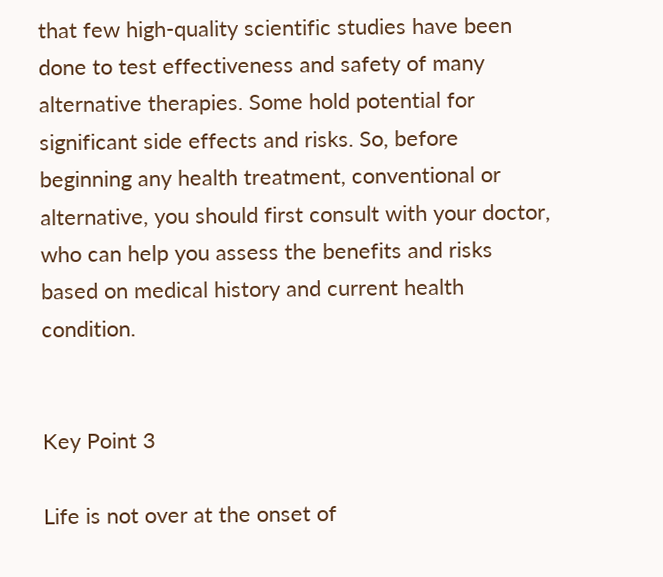that few high-quality scientific studies have been done to test effectiveness and safety of many alternative therapies. Some hold potential for significant side effects and risks. So, before beginning any health treatment, conventional or alternative, you should first consult with your doctor, who can help you assess the benefits and risks based on medical history and current health condition.


Key Point 3

Life is not over at the onset of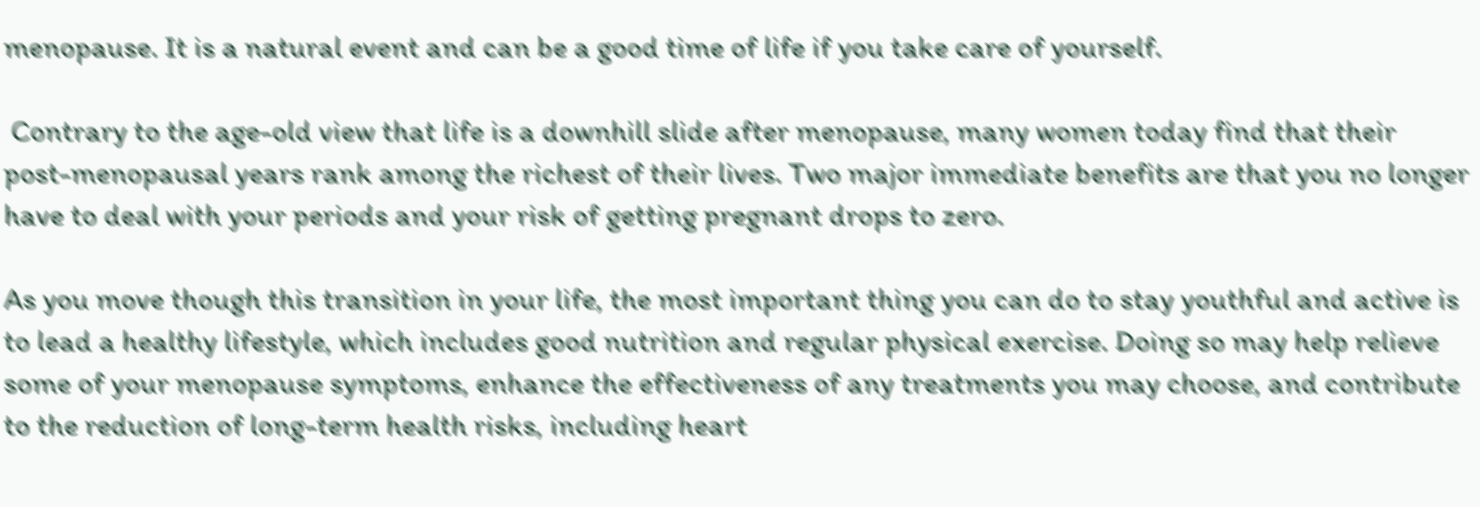menopause. It is a natural event and can be a good time of life if you take care of yourself.

 Contrary to the age-old view that life is a downhill slide after menopause, many women today find that their post-menopausal years rank among the richest of their lives. Two major immediate benefits are that you no longer have to deal with your periods and your risk of getting pregnant drops to zero.

As you move though this transition in your life, the most important thing you can do to stay youthful and active is to lead a healthy lifestyle, which includes good nutrition and regular physical exercise. Doing so may help relieve some of your menopause symptoms, enhance the effectiveness of any treatments you may choose, and contribute to the reduction of long-term health risks, including heart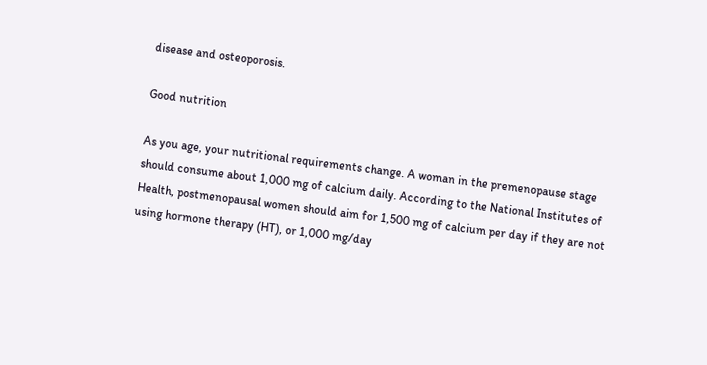disease and osteoporosis.

Good nutrition

As you age, your nutritional requirements change. A woman in the premenopause stage should consume about 1,000 mg of calcium daily. According to the National Institutes of Health, postmenopausal women should aim for 1,500 mg of calcium per day if they are not using hormone therapy (HT), or 1,000 mg/day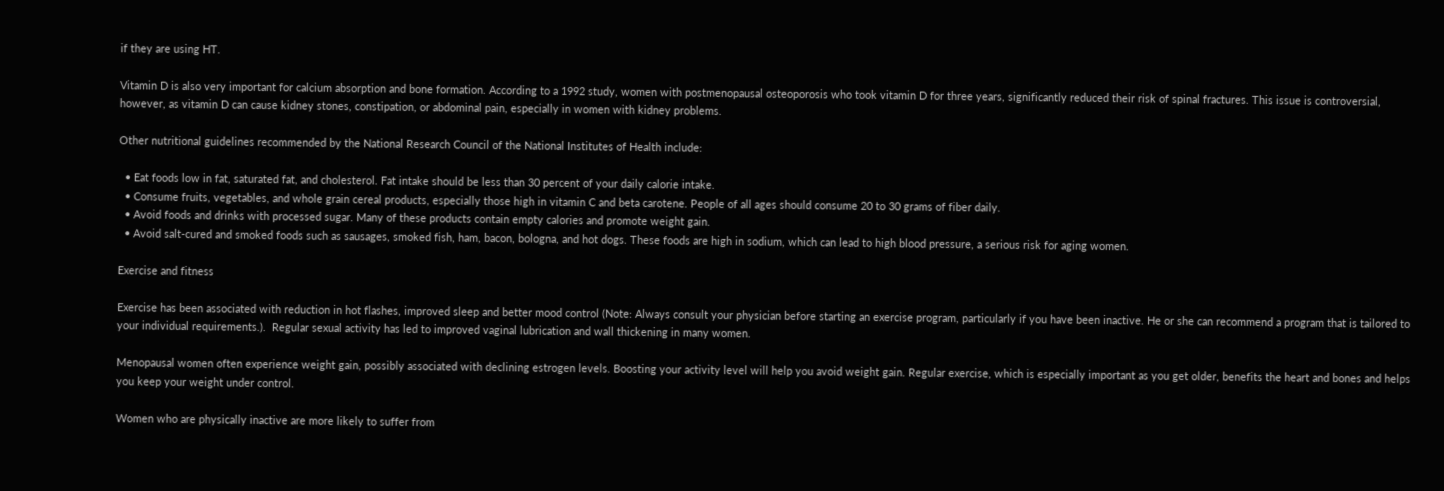if they are using HT.

Vitamin D is also very important for calcium absorption and bone formation. According to a 1992 study, women with postmenopausal osteoporosis who took vitamin D for three years, significantly reduced their risk of spinal fractures. This issue is controversial, however, as vitamin D can cause kidney stones, constipation, or abdominal pain, especially in women with kidney problems.

Other nutritional guidelines recommended by the National Research Council of the National Institutes of Health include:

  • Eat foods low in fat, saturated fat, and cholesterol. Fat intake should be less than 30 percent of your daily calorie intake.
  • Consume fruits, vegetables, and whole grain cereal products, especially those high in vitamin C and beta carotene. People of all ages should consume 20 to 30 grams of fiber daily.
  • Avoid foods and drinks with processed sugar. Many of these products contain empty calories and promote weight gain.
  • Avoid salt-cured and smoked foods such as sausages, smoked fish, ham, bacon, bologna, and hot dogs. These foods are high in sodium, which can lead to high blood pressure, a serious risk for aging women.

Exercise and fitness

Exercise has been associated with reduction in hot flashes, improved sleep and better mood control (Note: Always consult your physician before starting an exercise program, particularly if you have been inactive. He or she can recommend a program that is tailored to your individual requirements.).  Regular sexual activity has led to improved vaginal lubrication and wall thickening in many women.

Menopausal women often experience weight gain, possibly associated with declining estrogen levels. Boosting your activity level will help you avoid weight gain. Regular exercise, which is especially important as you get older, benefits the heart and bones and helps you keep your weight under control.

Women who are physically inactive are more likely to suffer from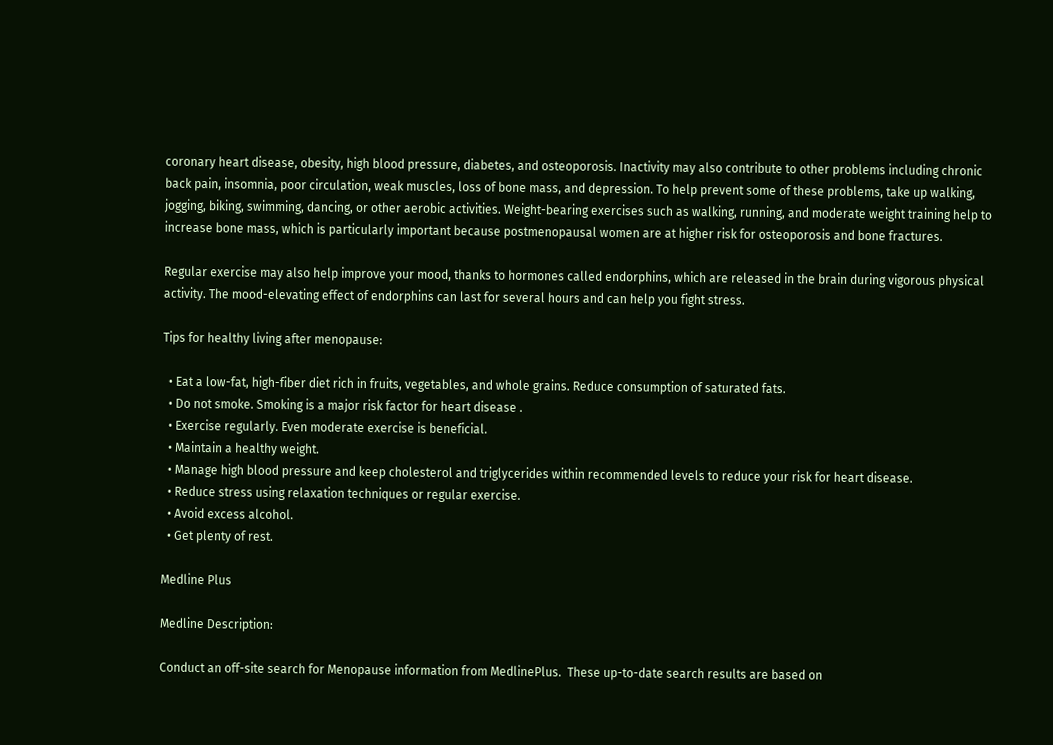coronary heart disease, obesity, high blood pressure, diabetes, and osteoporosis. Inactivity may also contribute to other problems including chronic back pain, insomnia, poor circulation, weak muscles, loss of bone mass, and depression. To help prevent some of these problems, take up walking, jogging, biking, swimming, dancing, or other aerobic activities. Weight-bearing exercises such as walking, running, and moderate weight training help to increase bone mass, which is particularly important because postmenopausal women are at higher risk for osteoporosis and bone fractures.

Regular exercise may also help improve your mood, thanks to hormones called endorphins, which are released in the brain during vigorous physical activity. The mood-elevating effect of endorphins can last for several hours and can help you fight stress.

Tips for healthy living after menopause:

  • Eat a low-fat, high-fiber diet rich in fruits, vegetables, and whole grains. Reduce consumption of saturated fats.
  • Do not smoke. Smoking is a major risk factor for heart disease .
  • Exercise regularly. Even moderate exercise is beneficial.
  • Maintain a healthy weight.
  • Manage high blood pressure and keep cholesterol and triglycerides within recommended levels to reduce your risk for heart disease.
  • Reduce stress using relaxation techniques or regular exercise.
  • Avoid excess alcohol.
  • Get plenty of rest.

Medline Plus

Medline Description:

Conduct an off-site search for Menopause information from MedlinePlus.  These up-to-date search results are based on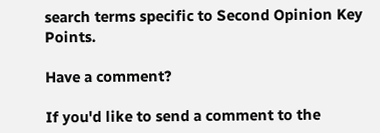search terms specific to Second Opinion Key Points.

Have a comment?

If you'd like to send a comment to the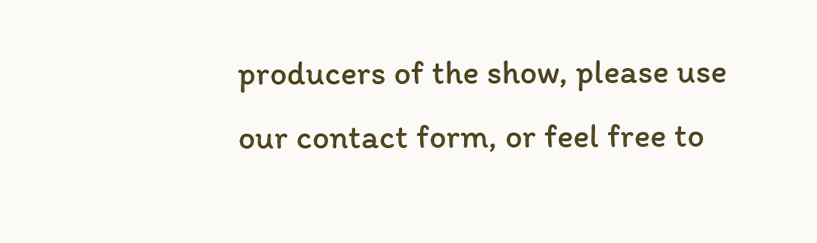producers of the show, please use our contact form, or feel free to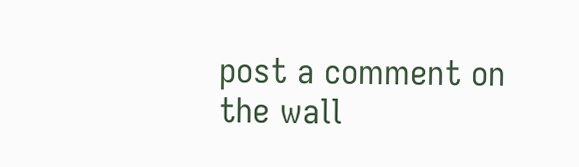post a comment on the wall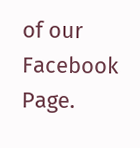of our Facebook Page.